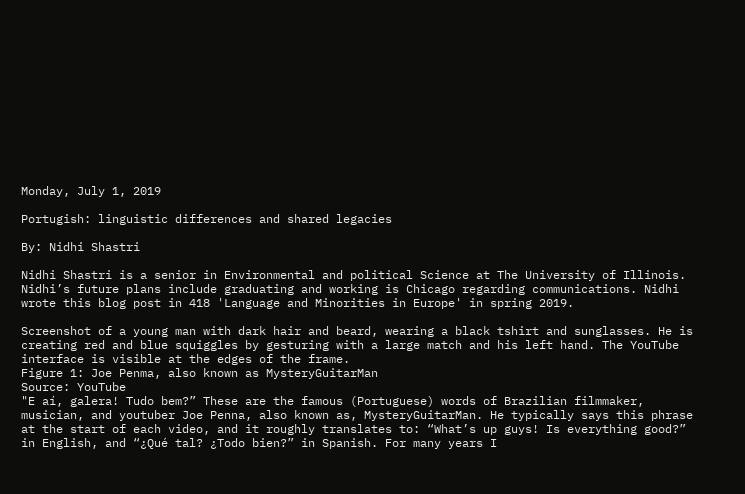Monday, July 1, 2019

Portugish: linguistic differences and shared legacies

By: Nidhi Shastri

Nidhi Shastri is a senior in Environmental and political Science at The University of Illinois. Nidhi’s future plans include graduating and working is Chicago regarding communications. Nidhi wrote this blog post in 418 'Language and Minorities in Europe' in spring 2019.

Screenshot of a young man with dark hair and beard, wearing a black tshirt and sunglasses. He is creating red and blue squiggles by gesturing with a large match and his left hand. The YouTube interface is visible at the edges of the frame.
Figure 1: Joe Penma, also known as MysteryGuitarMan
Source: YouTube
"E aí, galera! Tudo bem?” These are the famous (Portuguese) words of Brazilian filmmaker, musician, and youtuber Joe Penna, also known as, MysteryGuitarMan. He typically says this phrase at the start of each video, and it roughly translates to: “What’s up guys! Is everything good?” in English, and “¿Qué tal? ¿Todo bien?” in Spanish. For many years I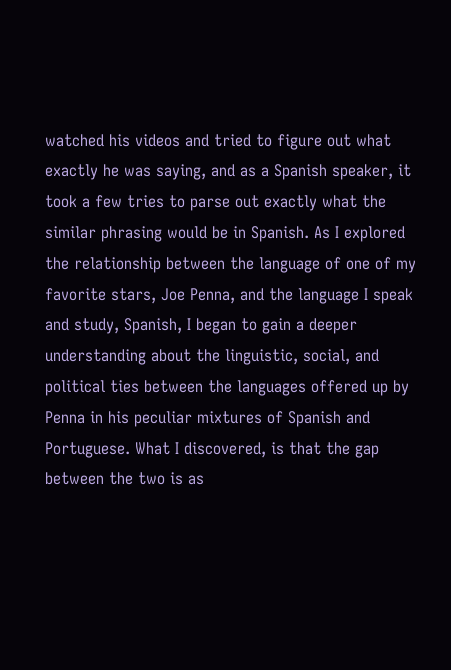watched his videos and tried to figure out what exactly he was saying, and as a Spanish speaker, it took a few tries to parse out exactly what the similar phrasing would be in Spanish. As I explored the relationship between the language of one of my favorite stars, Joe Penna, and the language I speak and study, Spanish, I began to gain a deeper understanding about the linguistic, social, and political ties between the languages offered up by Penna in his peculiar mixtures of Spanish and Portuguese. What I discovered, is that the gap between the two is as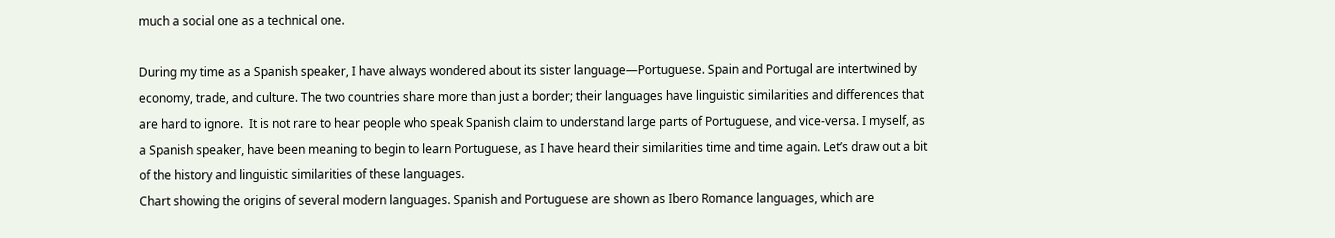much a social one as a technical one.

During my time as a Spanish speaker, I have always wondered about its sister language—Portuguese. Spain and Portugal are intertwined by economy, trade, and culture. The two countries share more than just a border; their languages have linguistic similarities and differences that are hard to ignore.  It is not rare to hear people who speak Spanish claim to understand large parts of Portuguese, and vice-versa. I myself, as a Spanish speaker, have been meaning to begin to learn Portuguese, as I have heard their similarities time and time again. Let’s draw out a bit of the history and linguistic similarities of these languages.
Chart showing the origins of several modern languages. Spanish and Portuguese are shown as Ibero Romance languages, which are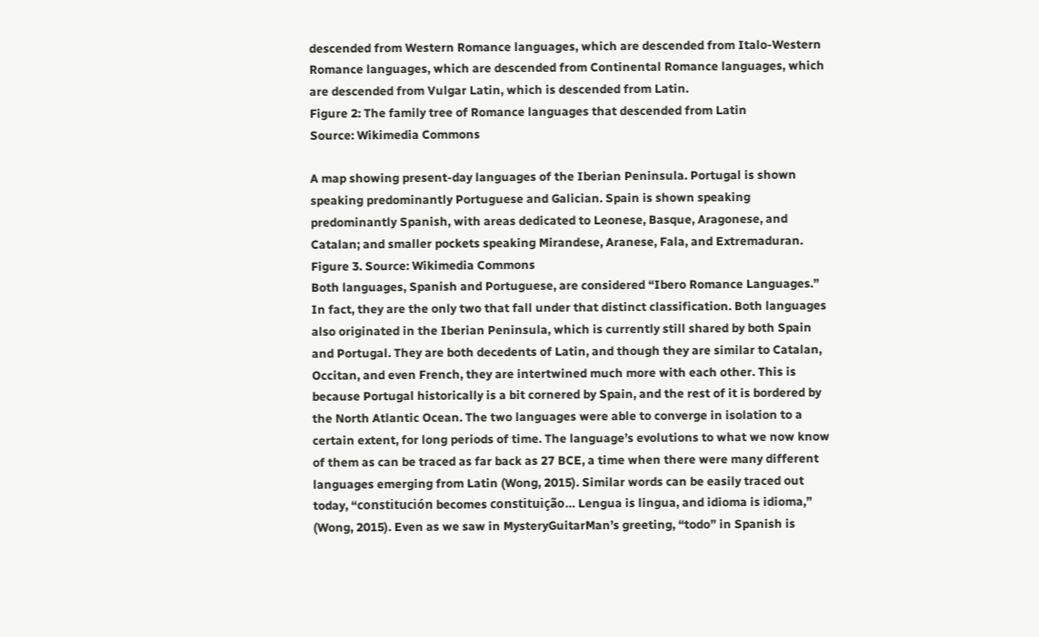descended from Western Romance languages, which are descended from Italo-Western Romance languages, which are descended from Continental Romance languages, which are descended from Vulgar Latin, which is descended from Latin.
Figure 2: The family tree of Romance languages that descended from Latin
Source: Wikimedia Commons

A map showing present-day languages of the Iberian Peninsula. Portugal is shown speaking predominantly Portuguese and Galician. Spain is shown speaking predominantly Spanish, with areas dedicated to Leonese, Basque, Aragonese, and Catalan; and smaller pockets speaking Mirandese, Aranese, Fala, and Extremaduran.
Figure 3. Source: Wikimedia Commons
Both languages, Spanish and Portuguese, are considered “Ibero Romance Languages.” In fact, they are the only two that fall under that distinct classification. Both languages also originated in the Iberian Peninsula, which is currently still shared by both Spain and Portugal. They are both decedents of Latin, and though they are similar to Catalan, Occitan, and even French, they are intertwined much more with each other. This is because Portugal historically is a bit cornered by Spain, and the rest of it is bordered by the North Atlantic Ocean. The two languages were able to converge in isolation to a certain extent, for long periods of time. The language’s evolutions to what we now know of them as can be traced as far back as 27 BCE, a time when there were many different languages emerging from Latin (Wong, 2015). Similar words can be easily traced out today, “constitución becomes constituição… Lengua is lingua, and idioma is idioma,” (Wong, 2015). Even as we saw in MysteryGuitarMan’s greeting, “todo” in Spanish is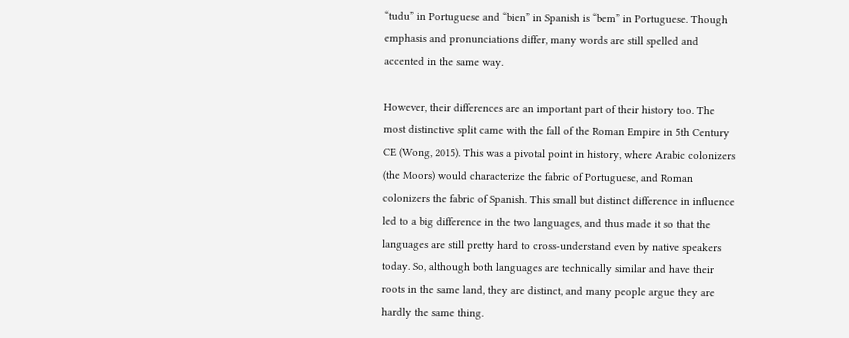“tudu” in Portuguese and “bien” in Spanish is “bem” in Portuguese. Though emphasis and pronunciations differ, many words are still spelled and accented in the same way.

However, their differences are an important part of their history too. The most distinctive split came with the fall of the Roman Empire in 5th Century CE (Wong, 2015). This was a pivotal point in history, where Arabic colonizers (the Moors) would characterize the fabric of Portuguese, and Roman colonizers the fabric of Spanish. This small but distinct difference in influence led to a big difference in the two languages, and thus made it so that the languages are still pretty hard to cross-understand even by native speakers today. So, although both languages are technically similar and have their roots in the same land, they are distinct, and many people argue they are hardly the same thing.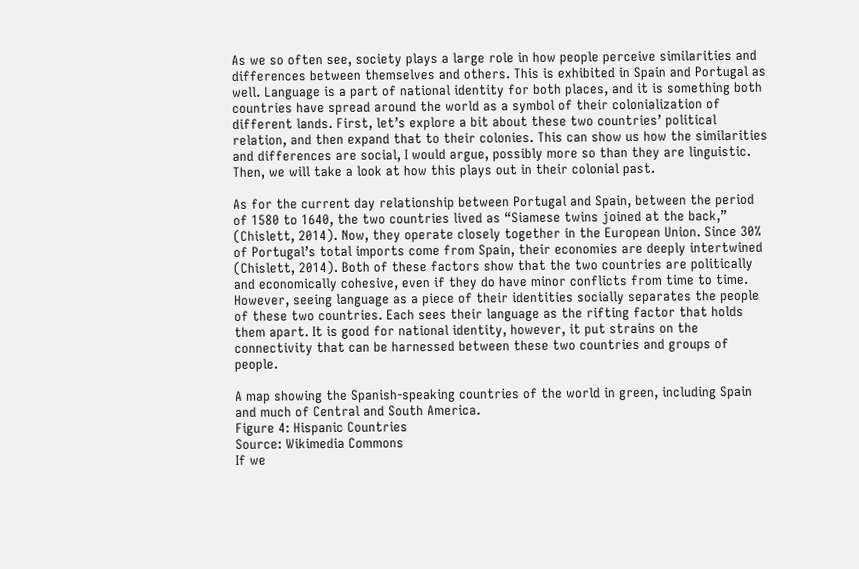As we so often see, society plays a large role in how people perceive similarities and differences between themselves and others. This is exhibited in Spain and Portugal as well. Language is a part of national identity for both places, and it is something both countries have spread around the world as a symbol of their colonialization of different lands. First, let’s explore a bit about these two countries’ political relation, and then expand that to their colonies. This can show us how the similarities and differences are social, I would argue, possibly more so than they are linguistic. Then, we will take a look at how this plays out in their colonial past.

As for the current day relationship between Portugal and Spain, between the period of 1580 to 1640, the two countries lived as “Siamese twins joined at the back,” (Chislett, 2014). Now, they operate closely together in the European Union. Since 30% of Portugal’s total imports come from Spain, their economies are deeply intertwined (Chislett, 2014). Both of these factors show that the two countries are politically and economically cohesive, even if they do have minor conflicts from time to time. However, seeing language as a piece of their identities socially separates the people of these two countries. Each sees their language as the rifting factor that holds them apart. It is good for national identity, however, it put strains on the connectivity that can be harnessed between these two countries and groups of people.

A map showing the Spanish-speaking countries of the world in green, including Spain and much of Central and South America.
Figure 4: Hispanic Countries
Source: Wikimedia Commons
If we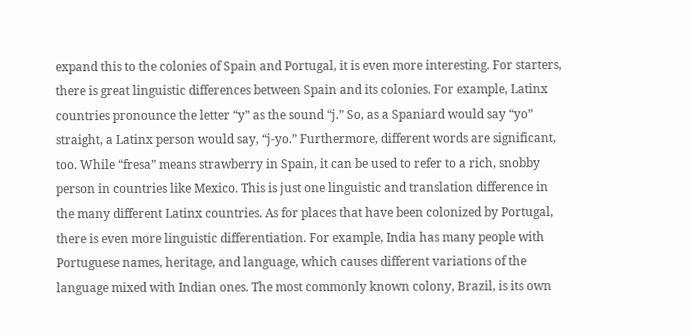expand this to the colonies of Spain and Portugal, it is even more interesting. For starters, there is great linguistic differences between Spain and its colonies. For example, Latinx countries pronounce the letter “y” as the sound “j.” So, as a Spaniard would say “yo” straight, a Latinx person would say, “j-yo.” Furthermore, different words are significant, too. While “fresa” means strawberry in Spain, it can be used to refer to a rich, snobby person in countries like Mexico. This is just one linguistic and translation difference in the many different Latinx countries. As for places that have been colonized by Portugal, there is even more linguistic differentiation. For example, India has many people with Portuguese names, heritage, and language, which causes different variations of the language mixed with Indian ones. The most commonly known colony, Brazil, is its own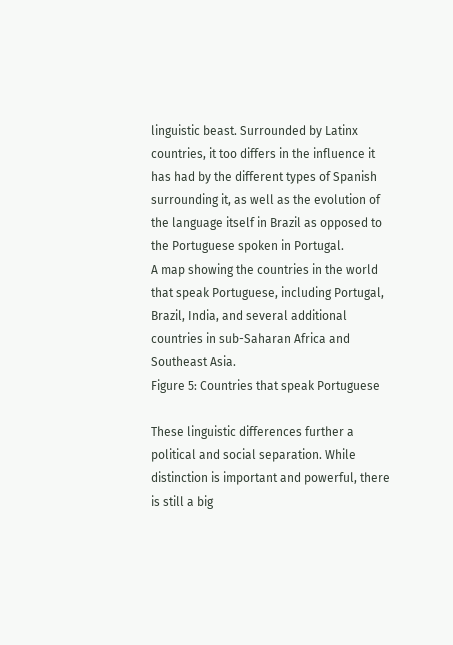linguistic beast. Surrounded by Latinx countries, it too differs in the influence it has had by the different types of Spanish surrounding it, as well as the evolution of the language itself in Brazil as opposed to the Portuguese spoken in Portugal.
A map showing the countries in the world that speak Portuguese, including Portugal, Brazil, India, and several additional countries in sub-Saharan Africa and Southeast Asia.
Figure 5: Countries that speak Portuguese

These linguistic differences further a political and social separation. While distinction is important and powerful, there is still a big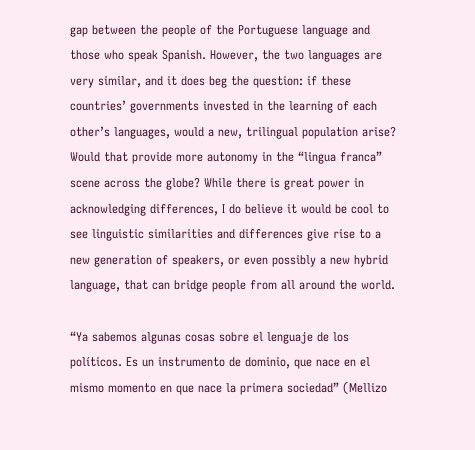gap between the people of the Portuguese language and those who speak Spanish. However, the two languages are very similar, and it does beg the question: if these countries’ governments invested in the learning of each other’s languages, would a new, trilingual population arise? Would that provide more autonomy in the “lingua franca” scene across the globe? While there is great power in acknowledging differences, I do believe it would be cool to see linguistic similarities and differences give rise to a new generation of speakers, or even possibly a new hybrid language, that can bridge people from all around the world.

“Ya sabemos algunas cosas sobre el lenguaje de los políticos. Es un instrumento de dominio, que nace en el mismo momento en que nace la primera sociedad” (Mellizo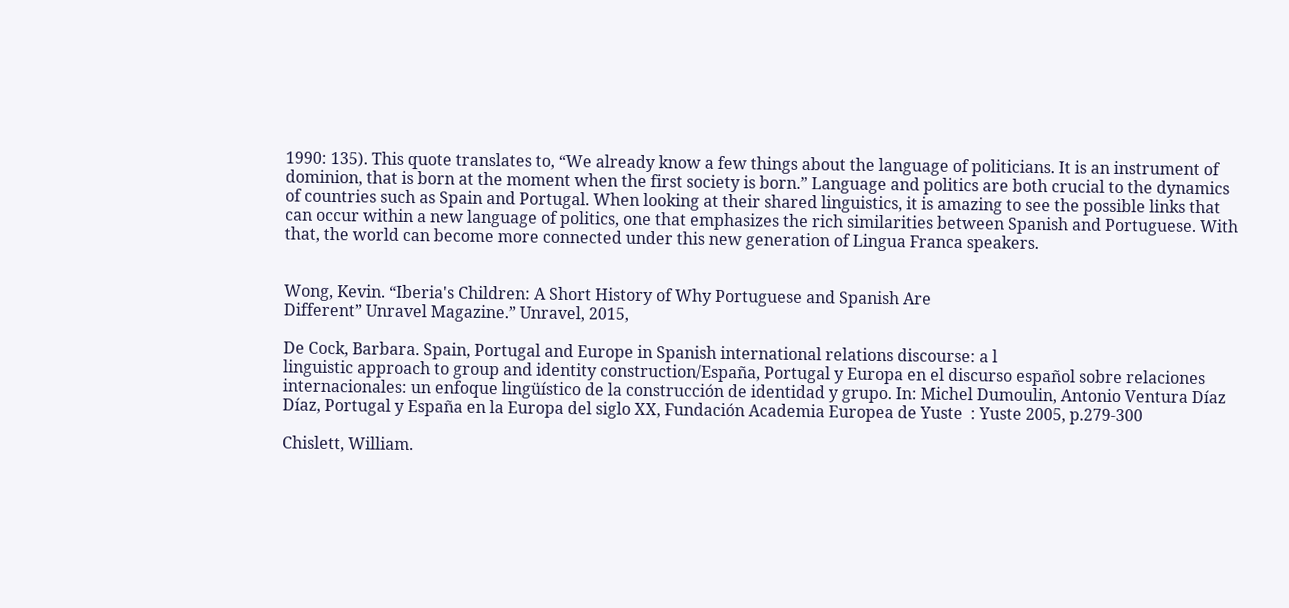1990: 135). This quote translates to, “We already know a few things about the language of politicians. It is an instrument of dominion, that is born at the moment when the first society is born.” Language and politics are both crucial to the dynamics of countries such as Spain and Portugal. When looking at their shared linguistics, it is amazing to see the possible links that can occur within a new language of politics, one that emphasizes the rich similarities between Spanish and Portuguese. With that, the world can become more connected under this new generation of Lingua Franca speakers.


Wong, Kevin. “Iberia's Children: A Short History of Why Portuguese and Spanish Are
Different” Unravel Magazine.” Unravel, 2015,

De Cock, Barbara. Spain, Portugal and Europe in Spanish international relations discourse: a l
linguistic approach to group and identity construction/España, Portugal y Europa en el discurso español sobre relaciones internacionales: un enfoque lingüístico de la construcción de identidad y grupo. In: Michel Dumoulin, Antonio Ventura Díaz Díaz, Portugal y España en la Europa del siglo XX, Fundación Academia Europea de Yuste  : Yuste 2005, p.279-300

Chislett, William.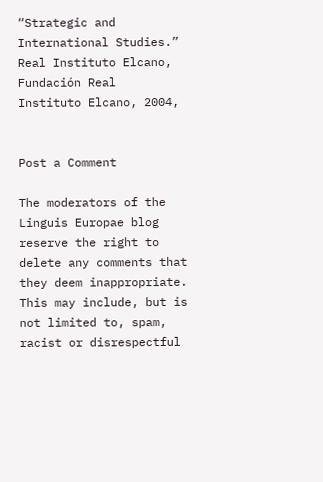“Strategic and International Studies.” Real Instituto Elcano, Fundación Real
Instituto Elcano, 2004,


Post a Comment

The moderators of the Linguis Europae blog reserve the right to delete any comments that they deem inappropriate. This may include, but is not limited to, spam, racist or disrespectful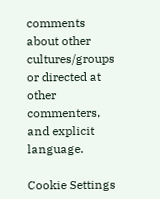comments about other cultures/groups or directed at other commenters, and explicit language.

Cookie Settings